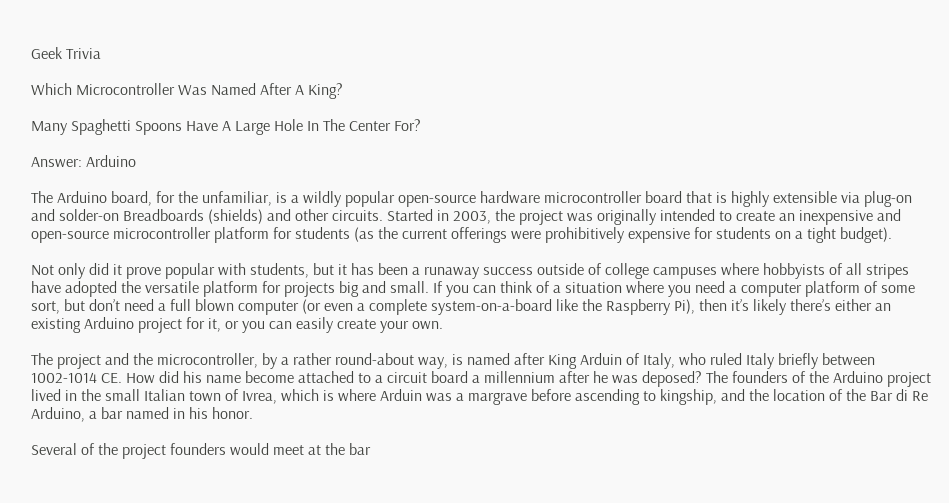Geek Trivia

Which Microcontroller Was Named After A King?

Many Spaghetti Spoons Have A Large Hole In The Center For?

Answer: Arduino

The Arduino board, for the unfamiliar, is a wildly popular open-source hardware microcontroller board that is highly extensible via plug-on and solder-on Breadboards (shields) and other circuits. Started in 2003, the project was originally intended to create an inexpensive and open-source microcontroller platform for students (as the current offerings were prohibitively expensive for students on a tight budget).

Not only did it prove popular with students, but it has been a runaway success outside of college campuses where hobbyists of all stripes have adopted the versatile platform for projects big and small. If you can think of a situation where you need a computer platform of some sort, but don’t need a full blown computer (or even a complete system-on-a-board like the Raspberry Pi), then it’s likely there’s either an existing Arduino project for it, or you can easily create your own.

The project and the microcontroller, by a rather round-about way, is named after King Arduin of Italy, who ruled Italy briefly between 1002-1014 CE. How did his name become attached to a circuit board a millennium after he was deposed? The founders of the Arduino project lived in the small Italian town of Ivrea, which is where Arduin was a margrave before ascending to kingship, and the location of the Bar di Re Arduino, a bar named in his honor.

Several of the project founders would meet at the bar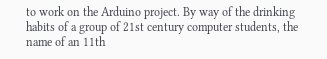to work on the Arduino project. By way of the drinking habits of a group of 21st century computer students, the name of an 11th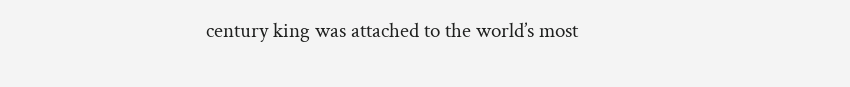century king was attached to the world’s most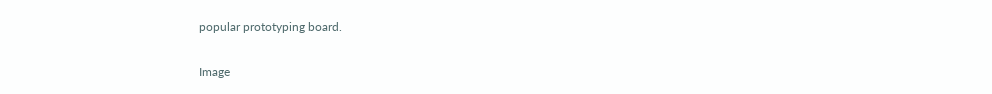popular prototyping board.

Image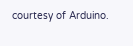courtesy of Arduino.